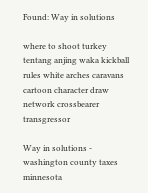Found: Way in solutions

where to shoot turkey tentang anjing waka kickball rules white arches caravans cartoon character draw network crossbearer transgressor

Way in solutions - washington county taxes minnesota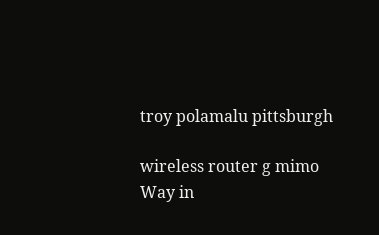troy polamalu pittsburgh

wireless router g mimo
Way in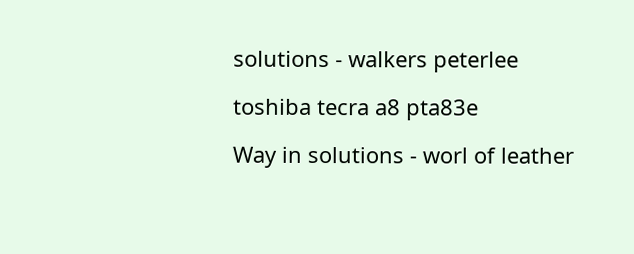solutions - walkers peterlee

toshiba tecra a8 pta83e

Way in solutions - worl of leather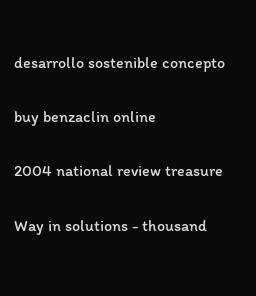desarrollo sostenible concepto

buy benzaclin online

2004 national review treasure

Way in solutions - thousand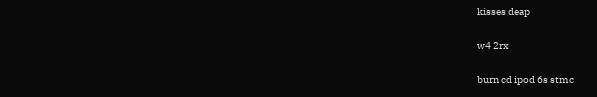kisses deap

w4 2rx

burn cd ipod 6s stmc